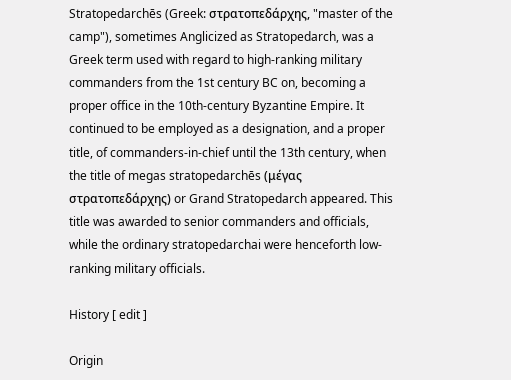Stratopedarchēs (Greek: στρατοπεδάρχης, "master of the camp"), sometimes Anglicized as Stratopedarch, was a Greek term used with regard to high-ranking military commanders from the 1st century BC on, becoming a proper office in the 10th-century Byzantine Empire. It continued to be employed as a designation, and a proper title, of commanders-in-chief until the 13th century, when the title of megas stratopedarchēs (μέγας στρατοπεδάρχης) or Grand Stratopedarch appeared. This title was awarded to senior commanders and officials, while the ordinary stratopedarchai were henceforth low-ranking military officials.

History [ edit ]

Origin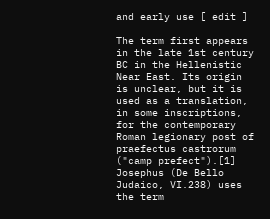and early use [ edit ]

The term first appears in the late 1st century BC in the Hellenistic Near East. Its origin is unclear, but it is used as a translation, in some inscriptions, for the contemporary Roman legionary post of praefectus castrorum ("camp prefect").[1] Josephus (De Bello Judaico, VI.238) uses the term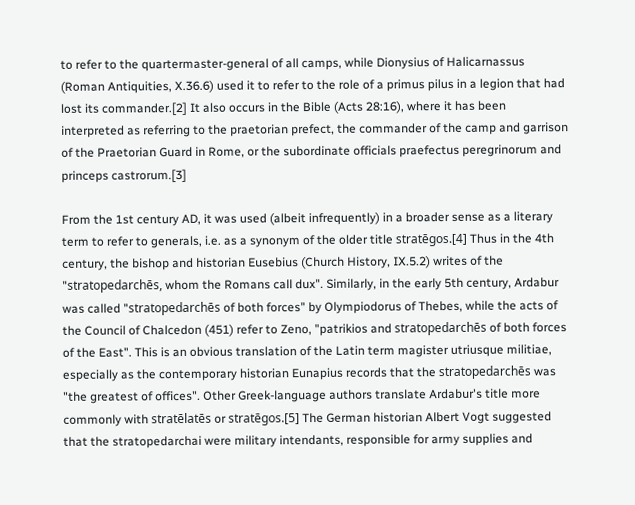to refer to the quartermaster-general of all camps, while Dionysius of Halicarnassus (Roman Antiquities, X.36.6) used it to refer to the role of a primus pilus in a legion that had lost its commander.[2] It also occurs in the Bible (Acts 28:16), where it has been interpreted as referring to the praetorian prefect, the commander of the camp and garrison of the Praetorian Guard in Rome, or the subordinate officials praefectus peregrinorum and princeps castrorum.[3]

From the 1st century AD, it was used (albeit infrequently) in a broader sense as a literary term to refer to generals, i.e. as a synonym of the older title stratēgos.[4] Thus in the 4th century, the bishop and historian Eusebius (Church History, IX.5.2) writes of the "stratopedarchēs, whom the Romans call dux". Similarly, in the early 5th century, Ardabur was called "stratopedarchēs of both forces" by Olympiodorus of Thebes, while the acts of the Council of Chalcedon (451) refer to Zeno, "patrikios and stratopedarchēs of both forces of the East". This is an obvious translation of the Latin term magister utriusque militiae, especially as the contemporary historian Eunapius records that the stratopedarchēs was "the greatest of offices". Other Greek-language authors translate Ardabur's title more commonly with stratēlatēs or stratēgos.[5] The German historian Albert Vogt suggested that the stratopedarchai were military intendants, responsible for army supplies and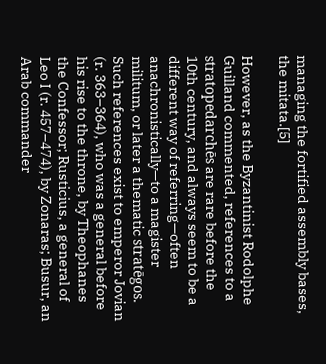managing the fortified assembly bases, the mitata.[5]

However, as the Byzantinist Rodolphe Guilland commented, references to a stratopedarchēs are rare before the 10th century, and always seem to be a different way of referring—often anachronistically—to a magister militum, or later a thematic stratēgos. Such references exist to emperor Jovian (r. 363–364), who was a general before his rise to the throne, by Theophanes the Confessor; Rusticius, a general of Leo I (r. 457–474), by Zonaras; Busur, an Arab commander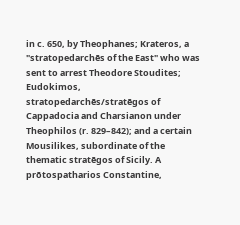in c. 650, by Theophanes; Krateros, a "stratopedarchēs of the East" who was sent to arrest Theodore Stoudites; Eudokimos, stratopedarchēs/stratēgos of Cappadocia and Charsianon under Theophilos (r. 829–842); and a certain Mousilikes, subordinate of the thematic stratēgos of Sicily. A prōtospatharios Constantine,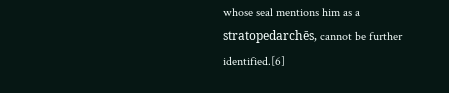whose seal mentions him as a stratopedarchēs, cannot be further identified.[6]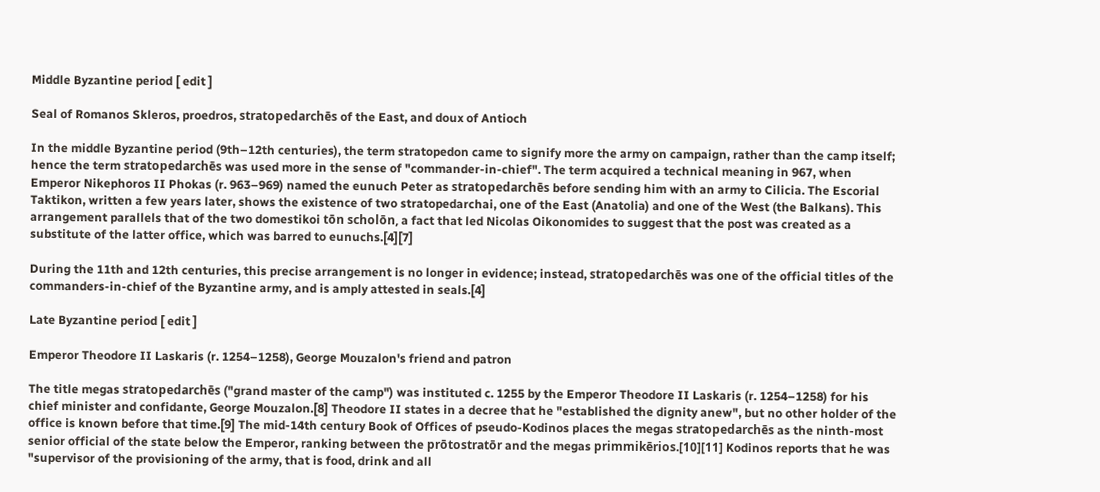Middle Byzantine period [ edit ]

Seal of Romanos Skleros, proedros, stratopedarchēs of the East, and doux of Antioch

In the middle Byzantine period (9th–12th centuries), the term stratopedon came to signify more the army on campaign, rather than the camp itself; hence the term stratopedarchēs was used more in the sense of "commander-in-chief". The term acquired a technical meaning in 967, when Emperor Nikephoros II Phokas (r. 963–969) named the eunuch Peter as stratopedarchēs before sending him with an army to Cilicia. The Escorial Taktikon, written a few years later, shows the existence of two stratopedarchai, one of the East (Anatolia) and one of the West (the Balkans). This arrangement parallels that of the two domestikoi tōn scholōn, a fact that led Nicolas Oikonomides to suggest that the post was created as a substitute of the latter office, which was barred to eunuchs.[4][7]

During the 11th and 12th centuries, this precise arrangement is no longer in evidence; instead, stratopedarchēs was one of the official titles of the commanders-in-chief of the Byzantine army, and is amply attested in seals.[4]

Late Byzantine period [ edit ]

Emperor Theodore II Laskaris (r. 1254–1258), George Mouzalon's friend and patron

The title megas stratopedarchēs ("grand master of the camp") was instituted c. 1255 by the Emperor Theodore II Laskaris (r. 1254–1258) for his chief minister and confidante, George Mouzalon.[8] Theodore II states in a decree that he "established the dignity anew", but no other holder of the office is known before that time.[9] The mid-14th century Book of Offices of pseudo-Kodinos places the megas stratopedarchēs as the ninth-most senior official of the state below the Emperor, ranking between the prōtostratōr and the megas primmikērios.[10][11] Kodinos reports that he was "supervisor of the provisioning of the army, that is food, drink and all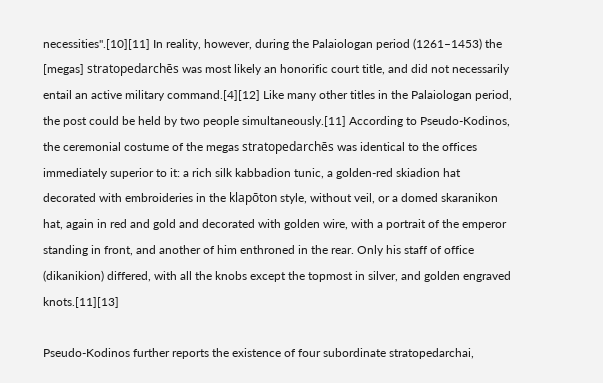necessities".[10][11] In reality, however, during the Palaiologan period (1261–1453) the [megas] stratopedarchēs was most likely an honorific court title, and did not necessarily entail an active military command.[4][12] Like many other titles in the Palaiologan period, the post could be held by two people simultaneously.[11] According to Pseudo-Kodinos, the ceremonial costume of the megas stratopedarchēs was identical to the offices immediately superior to it: a rich silk kabbadion tunic, a golden-red skiadion hat decorated with embroideries in the klapōton style, without veil, or a domed skaranikon hat, again in red and gold and decorated with golden wire, with a portrait of the emperor standing in front, and another of him enthroned in the rear. Only his staff of office (dikanikion) differed, with all the knobs except the topmost in silver, and golden engraved knots.[11][13]

Pseudo-Kodinos further reports the existence of four subordinate stratopedarchai,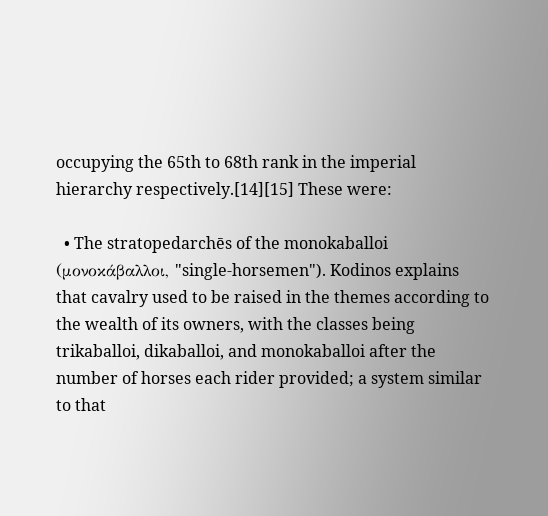occupying the 65th to 68th rank in the imperial hierarchy respectively.[14][15] These were:

  • The stratopedarchēs of the monokaballoi (μονοκάβαλλοι, "single-horsemen"). Kodinos explains that cavalry used to be raised in the themes according to the wealth of its owners, with the classes being trikaballoi, dikaballoi, and monokaballoi after the number of horses each rider provided; a system similar to that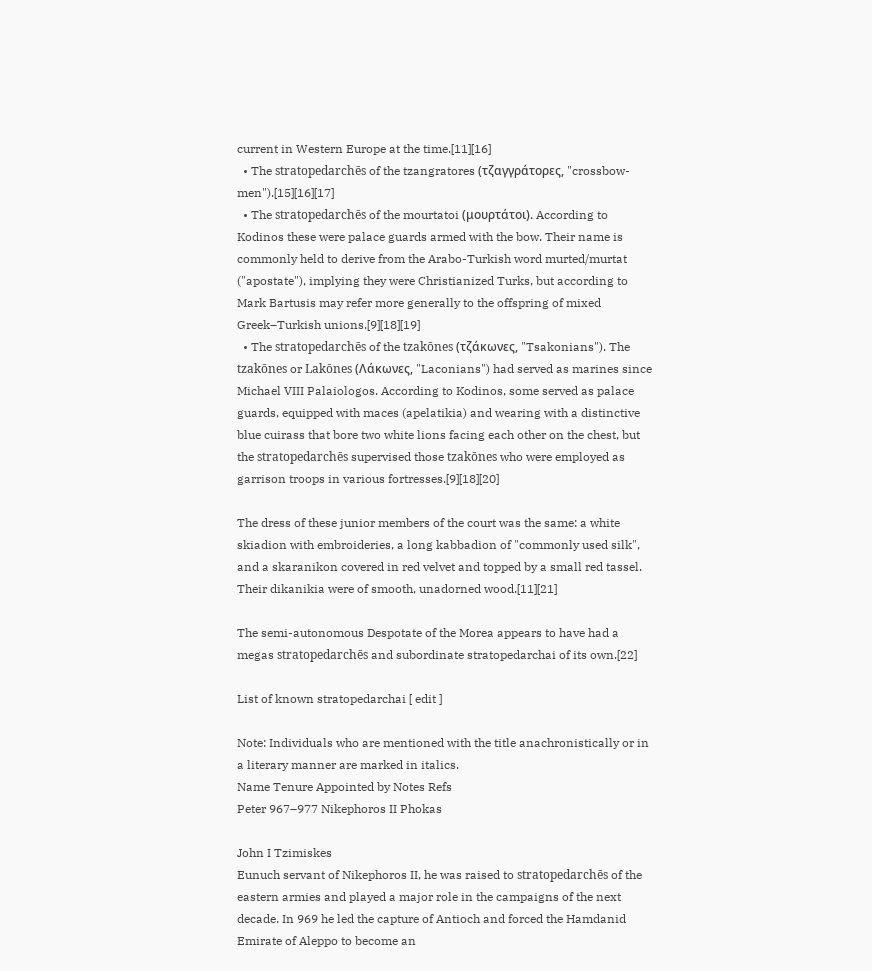current in Western Europe at the time.[11][16]
  • The stratopedarchēs of the tzangratores (τζαγγράτορες, "crossbow-men").[15][16][17]
  • The stratopedarchēs of the mourtatoi (μουρτάτοι). According to Kodinos these were palace guards armed with the bow. Their name is commonly held to derive from the Arabo-Turkish word murted/murtat ("apostate"), implying they were Christianized Turks, but according to Mark Bartusis may refer more generally to the offspring of mixed Greek–Turkish unions.[9][18][19]
  • The stratopedarchēs of the tzakōnes (τζάκωνες, "Tsakonians"). The tzakōnes or Lakōnes (Λάκωνες, "Laconians") had served as marines since Michael VIII Palaiologos. According to Kodinos, some served as palace guards, equipped with maces (apelatikia) and wearing with a distinctive blue cuirass that bore two white lions facing each other on the chest, but the stratopedarchēs supervised those tzakōnes who were employed as garrison troops in various fortresses.[9][18][20]

The dress of these junior members of the court was the same: a white skiadion with embroideries, a long kabbadion of "commonly used silk", and a skaranikon covered in red velvet and topped by a small red tassel. Their dikanikia were of smooth, unadorned wood.[11][21]

The semi-autonomous Despotate of the Morea appears to have had a megas stratopedarchēs and subordinate stratopedarchai of its own.[22]

List of known stratopedarchai [ edit ]

Note: Individuals who are mentioned with the title anachronistically or in a literary manner are marked in italics.
Name Tenure Appointed by Notes Refs
Peter 967–977 Nikephoros II Phokas

John I Tzimiskes
Eunuch servant of Nikephoros II, he was raised to stratopedarchēs of the eastern armies and played a major role in the campaigns of the next decade. In 969 he led the capture of Antioch and forced the Hamdanid Emirate of Aleppo to become an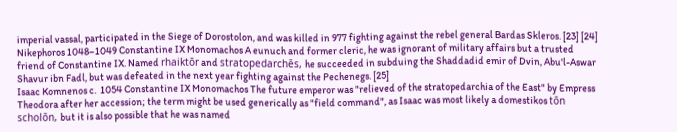imperial vassal, participated in the Siege of Dorostolon, and was killed in 977 fighting against the rebel general Bardas Skleros. [23] [24]
Nikephoros 1048–1049 Constantine IX Monomachos A eunuch and former cleric, he was ignorant of military affairs but a trusted friend of Constantine IX. Named rhaiktōr and stratopedarchēs, he succeeded in subduing the Shaddadid emir of Dvin, Abu'l-Aswar Shavur ibn Fadl, but was defeated in the next year fighting against the Pechenegs. [25]
Isaac Komnenos c.  1054 Constantine IX Monomachos The future emperor was "relieved of the stratopedarchia of the East" by Empress Theodora after her accession; the term might be used generically as "field command", as Isaac was most likely a domestikos tōn scholōn, but it is also possible that he was named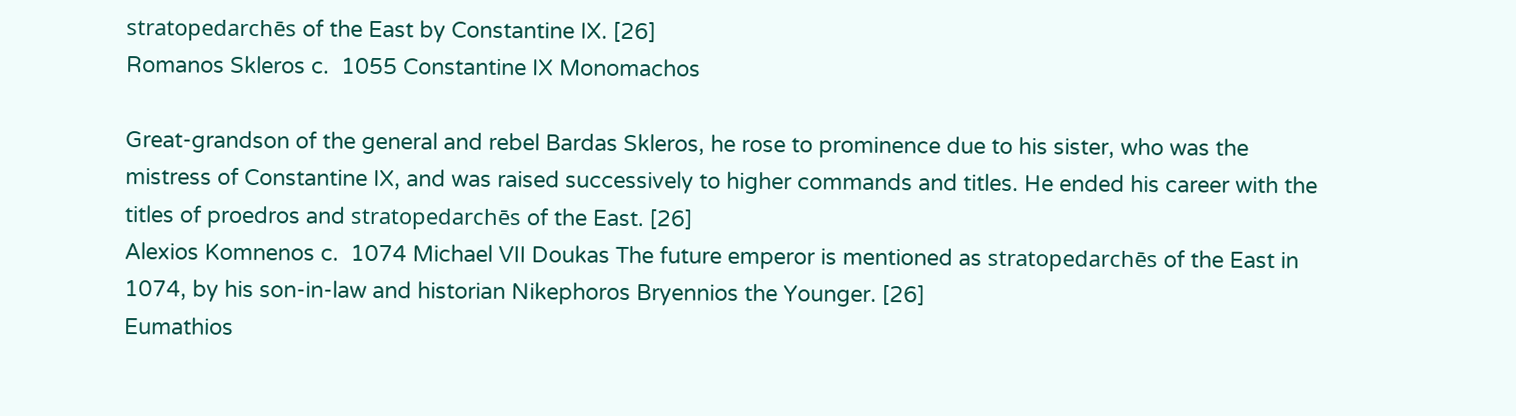stratopedarchēs of the East by Constantine IX. [26]
Romanos Skleros c.  1055 Constantine IX Monomachos

Great-grandson of the general and rebel Bardas Skleros, he rose to prominence due to his sister, who was the mistress of Constantine IX, and was raised successively to higher commands and titles. He ended his career with the titles of proedros and stratopedarchēs of the East. [26]
Alexios Komnenos c.  1074 Michael VII Doukas The future emperor is mentioned as stratopedarchēs of the East in 1074, by his son-in-law and historian Nikephoros Bryennios the Younger. [26]
Eumathios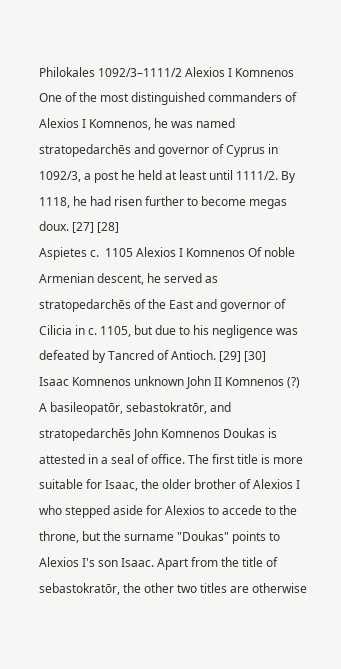Philokales 1092/3–1111/2 Alexios I Komnenos One of the most distinguished commanders of Alexios I Komnenos, he was named stratopedarchēs and governor of Cyprus in 1092/3, a post he held at least until 1111/2. By 1118, he had risen further to become megas doux. [27] [28]
Aspietes c.  1105 Alexios I Komnenos Of noble Armenian descent, he served as stratopedarchēs of the East and governor of Cilicia in c. 1105, but due to his negligence was defeated by Tancred of Antioch. [29] [30]
Isaac Komnenos unknown John II Komnenos (?) A basileopatōr, sebastokratōr, and stratopedarchēs John Komnenos Doukas is attested in a seal of office. The first title is more suitable for Isaac, the older brother of Alexios I who stepped aside for Alexios to accede to the throne, but the surname "Doukas" points to Alexios I's son Isaac. Apart from the title of sebastokratōr, the other two titles are otherwise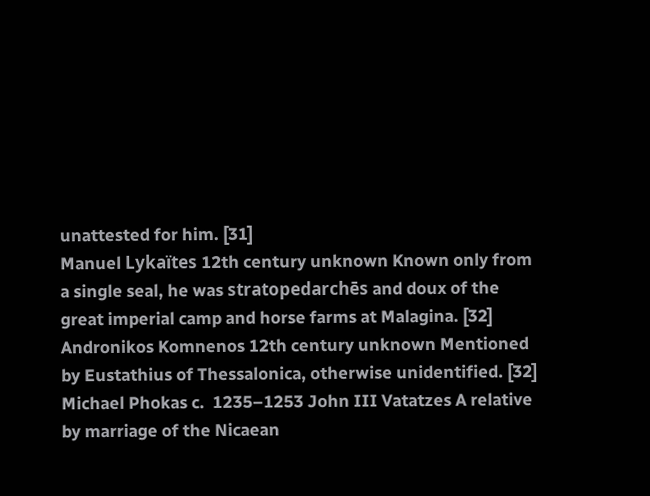unattested for him. [31]
Manuel Lykaïtes 12th century unknown Known only from a single seal, he was stratopedarchēs and doux of the great imperial camp and horse farms at Malagina. [32]
Andronikos Komnenos 12th century unknown Mentioned by Eustathius of Thessalonica, otherwise unidentified. [32]
Michael Phokas c.  1235–1253 John III Vatatzes A relative by marriage of the Nicaean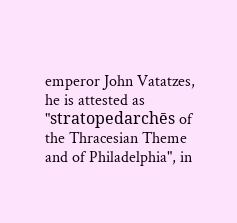emperor John Vatatzes, he is attested as "stratopedarchēs of the Thracesian Theme and of Philadelphia", in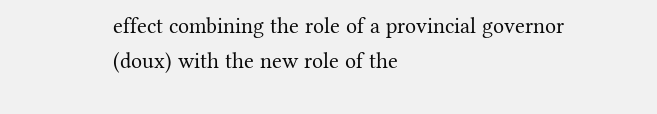effect combining the role of a provincial governor (doux) with the new role of the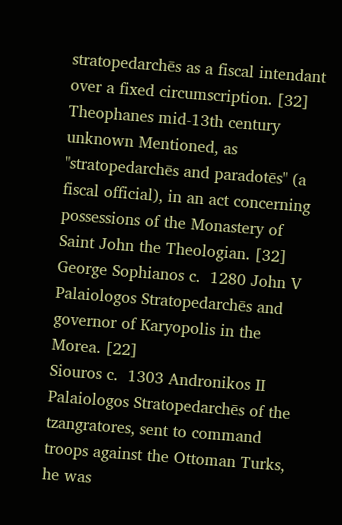stratopedarchēs as a fiscal intendant over a fixed circumscription. [32]
Theophanes mid-13th century unknown Mentioned, as "stratopedarchēs and paradotēs" (a fiscal official), in an act concerning possessions of the Monastery of Saint John the Theologian. [32]
George Sophianos c.  1280 John V Palaiologos Stratopedarchēs and governor of Karyopolis in the Morea. [22]
Siouros c.  1303 Andronikos II Palaiologos Stratopedarchēs of the tzangratores, sent to command troops against the Ottoman Turks, he was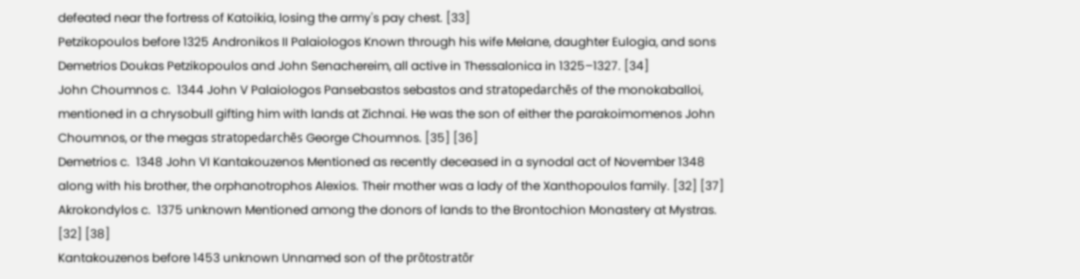defeated near the fortress of Katoikia, losing the army's pay chest. [33]
Petzikopoulos before 1325 Andronikos II Palaiologos Known through his wife Melane, daughter Eulogia, and sons Demetrios Doukas Petzikopoulos and John Senachereim, all active in Thessalonica in 1325–1327. [34]
John Choumnos c.  1344 John V Palaiologos Pansebastos sebastos and stratopedarchēs of the monokaballoi, mentioned in a chrysobull gifting him with lands at Zichnai. He was the son of either the parakoimomenos John Choumnos, or the megas stratopedarchēs George Choumnos. [35] [36]
Demetrios c.  1348 John VI Kantakouzenos Mentioned as recently deceased in a synodal act of November 1348 along with his brother, the orphanotrophos Alexios. Their mother was a lady of the Xanthopoulos family. [32] [37]
Akrokondylos c.  1375 unknown Mentioned among the donors of lands to the Brontochion Monastery at Mystras. [32] [38]
Kantakouzenos before 1453 unknown Unnamed son of the prōtostratōr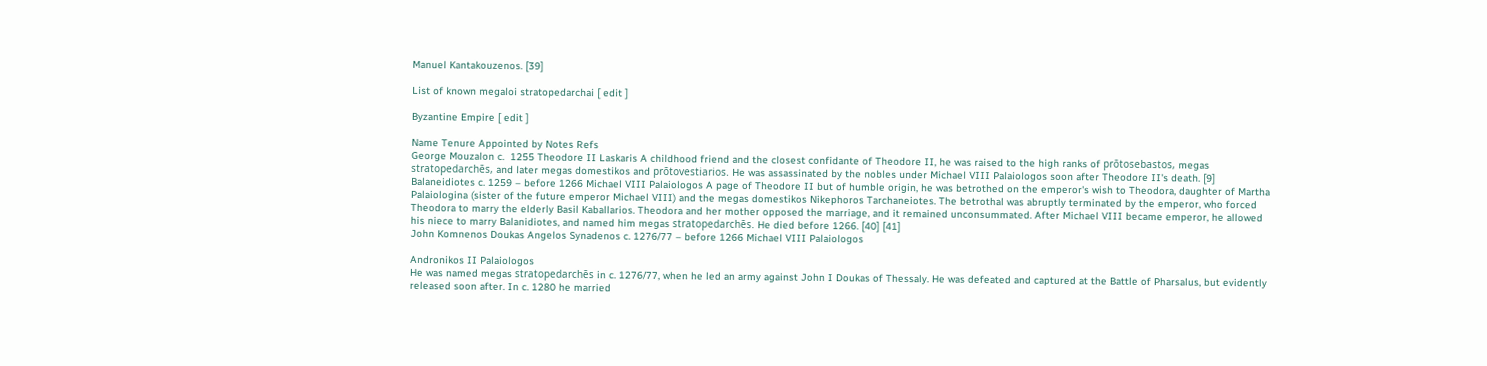Manuel Kantakouzenos. [39]

List of known megaloi stratopedarchai [ edit ]

Byzantine Empire [ edit ]

Name Tenure Appointed by Notes Refs
George Mouzalon c.  1255 Theodore II Laskaris A childhood friend and the closest confidante of Theodore II, he was raised to the high ranks of prōtosebastos, megas stratopedarchēs, and later megas domestikos and prōtovestiarios. He was assassinated by the nobles under Michael VIII Palaiologos soon after Theodore II's death. [9]
Balaneidiotes c. 1259 – before 1266 Michael VIII Palaiologos A page of Theodore II but of humble origin, he was betrothed on the emperor's wish to Theodora, daughter of Martha Palaiologina (sister of the future emperor Michael VIII) and the megas domestikos Nikephoros Tarchaneiotes. The betrothal was abruptly terminated by the emperor, who forced Theodora to marry the elderly Basil Kaballarios. Theodora and her mother opposed the marriage, and it remained unconsummated. After Michael VIII became emperor, he allowed his niece to marry Balanidiotes, and named him megas stratopedarchēs. He died before 1266. [40] [41]
John Komnenos Doukas Angelos Synadenos c. 1276/77 – before 1266 Michael VIII Palaiologos

Andronikos II Palaiologos
He was named megas stratopedarchēs in c. 1276/77, when he led an army against John I Doukas of Thessaly. He was defeated and captured at the Battle of Pharsalus, but evidently released soon after. In c. 1280 he married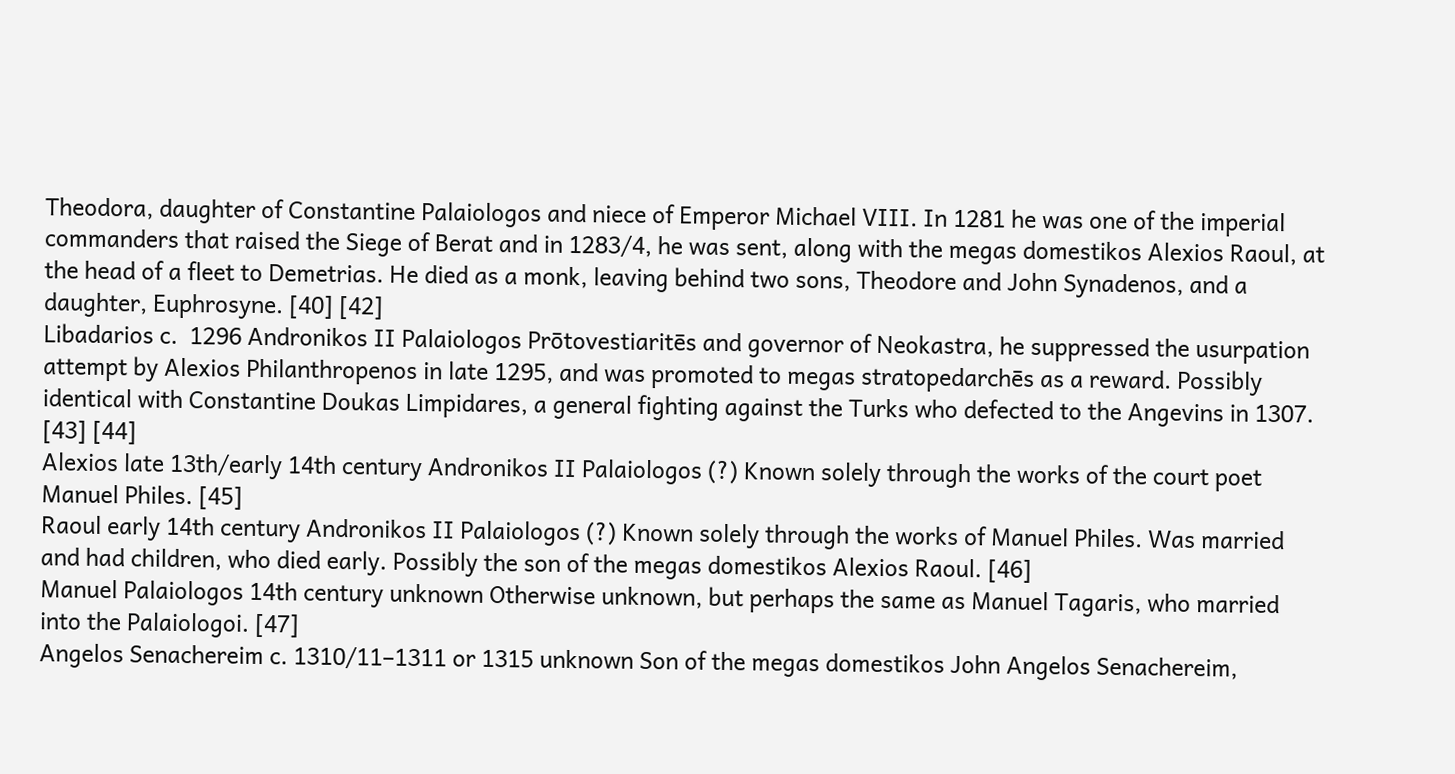Theodora, daughter of Constantine Palaiologos and niece of Emperor Michael VIII. In 1281 he was one of the imperial commanders that raised the Siege of Berat and in 1283/4, he was sent, along with the megas domestikos Alexios Raoul, at the head of a fleet to Demetrias. He died as a monk, leaving behind two sons, Theodore and John Synadenos, and a daughter, Euphrosyne. [40] [42]
Libadarios c.  1296 Andronikos II Palaiologos Prōtovestiaritēs and governor of Neokastra, he suppressed the usurpation attempt by Alexios Philanthropenos in late 1295, and was promoted to megas stratopedarchēs as a reward. Possibly identical with Constantine Doukas Limpidares, a general fighting against the Turks who defected to the Angevins in 1307. [43] [44]
Alexios late 13th/early 14th century Andronikos II Palaiologos (?) Known solely through the works of the court poet Manuel Philes. [45]
Raoul early 14th century Andronikos II Palaiologos (?) Known solely through the works of Manuel Philes. Was married and had children, who died early. Possibly the son of the megas domestikos Alexios Raoul. [46]
Manuel Palaiologos 14th century unknown Otherwise unknown, but perhaps the same as Manuel Tagaris, who married into the Palaiologoi. [47]
Angelos Senachereim c. 1310/11–1311 or 1315 unknown Son of the megas domestikos John Angelos Senachereim,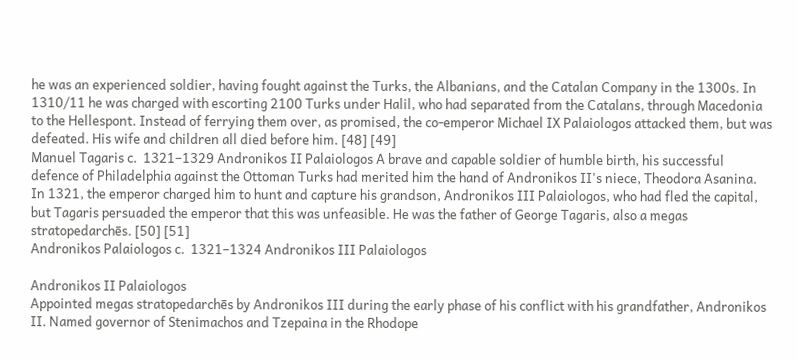he was an experienced soldier, having fought against the Turks, the Albanians, and the Catalan Company in the 1300s. In 1310/11 he was charged with escorting 2100 Turks under Halil, who had separated from the Catalans, through Macedonia to the Hellespont. Instead of ferrying them over, as promised, the co-emperor Michael IX Palaiologos attacked them, but was defeated. His wife and children all died before him. [48] [49]
Manuel Tagaris c.  1321–1329 Andronikos II Palaiologos A brave and capable soldier of humble birth, his successful defence of Philadelphia against the Ottoman Turks had merited him the hand of Andronikos II's niece, Theodora Asanina. In 1321, the emperor charged him to hunt and capture his grandson, Andronikos III Palaiologos, who had fled the capital, but Tagaris persuaded the emperor that this was unfeasible. He was the father of George Tagaris, also a megas stratopedarchēs. [50] [51]
Andronikos Palaiologos c.  1321–1324 Andronikos III Palaiologos

Andronikos II Palaiologos
Appointed megas stratopedarchēs by Andronikos III during the early phase of his conflict with his grandfather, Andronikos II. Named governor of Stenimachos and Tzepaina in the Rhodope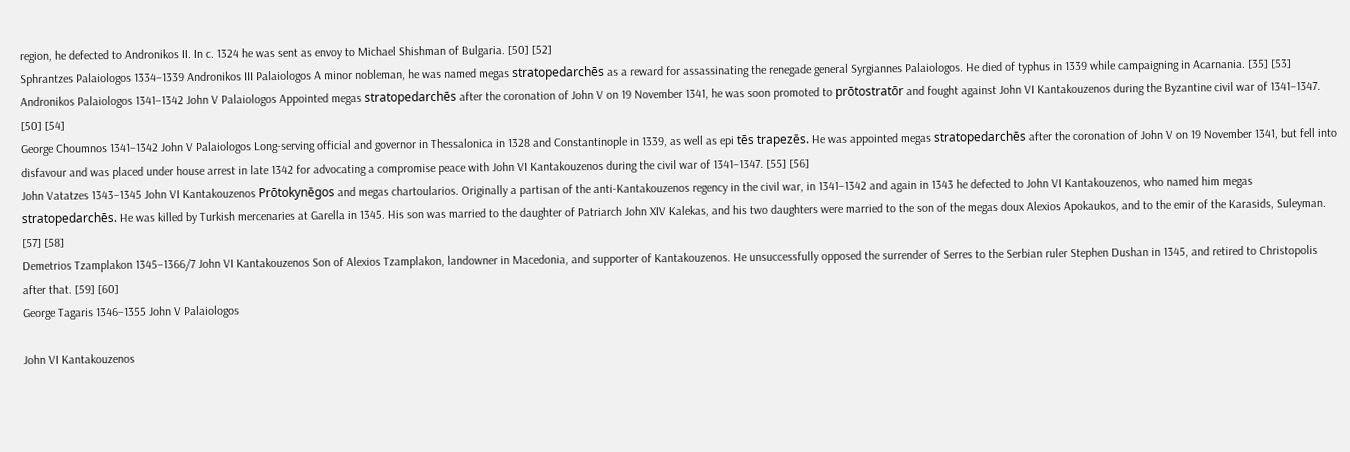region, he defected to Andronikos II. In c. 1324 he was sent as envoy to Michael Shishman of Bulgaria. [50] [52]
Sphrantzes Palaiologos 1334–1339 Andronikos III Palaiologos A minor nobleman, he was named megas stratopedarchēs as a reward for assassinating the renegade general Syrgiannes Palaiologos. He died of typhus in 1339 while campaigning in Acarnania. [35] [53]
Andronikos Palaiologos 1341–1342 John V Palaiologos Appointed megas stratopedarchēs after the coronation of John V on 19 November 1341, he was soon promoted to prōtostratōr and fought against John VI Kantakouzenos during the Byzantine civil war of 1341–1347. [50] [54]
George Choumnos 1341–1342 John V Palaiologos Long-serving official and governor in Thessalonica in 1328 and Constantinople in 1339, as well as epi tēs trapezēs. He was appointed megas stratopedarchēs after the coronation of John V on 19 November 1341, but fell into disfavour and was placed under house arrest in late 1342 for advocating a compromise peace with John VI Kantakouzenos during the civil war of 1341–1347. [55] [56]
John Vatatzes 1343–1345 John VI Kantakouzenos Prōtokynēgos and megas chartoularios. Originally a partisan of the anti-Kantakouzenos regency in the civil war, in 1341–1342 and again in 1343 he defected to John VI Kantakouzenos, who named him megas stratopedarchēs. He was killed by Turkish mercenaries at Garella in 1345. His son was married to the daughter of Patriarch John XIV Kalekas, and his two daughters were married to the son of the megas doux Alexios Apokaukos, and to the emir of the Karasids, Suleyman. [57] [58]
Demetrios Tzamplakon 1345–1366/7 John VI Kantakouzenos Son of Alexios Tzamplakon, landowner in Macedonia, and supporter of Kantakouzenos. He unsuccessfully opposed the surrender of Serres to the Serbian ruler Stephen Dushan in 1345, and retired to Christopolis after that. [59] [60]
George Tagaris 1346–1355 John V Palaiologos

John VI Kantakouzenos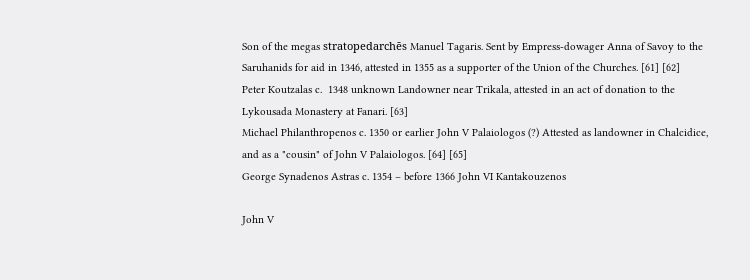Son of the megas stratopedarchēs Manuel Tagaris. Sent by Empress-dowager Anna of Savoy to the Saruhanids for aid in 1346, attested in 1355 as a supporter of the Union of the Churches. [61] [62]
Peter Koutzalas c.  1348 unknown Landowner near Trikala, attested in an act of donation to the Lykousada Monastery at Fanari. [63]
Michael Philanthropenos c. 1350 or earlier John V Palaiologos (?) Attested as landowner in Chalcidice, and as a "cousin" of John V Palaiologos. [64] [65]
George Synadenos Astras c. 1354 – before 1366 John VI Kantakouzenos

John V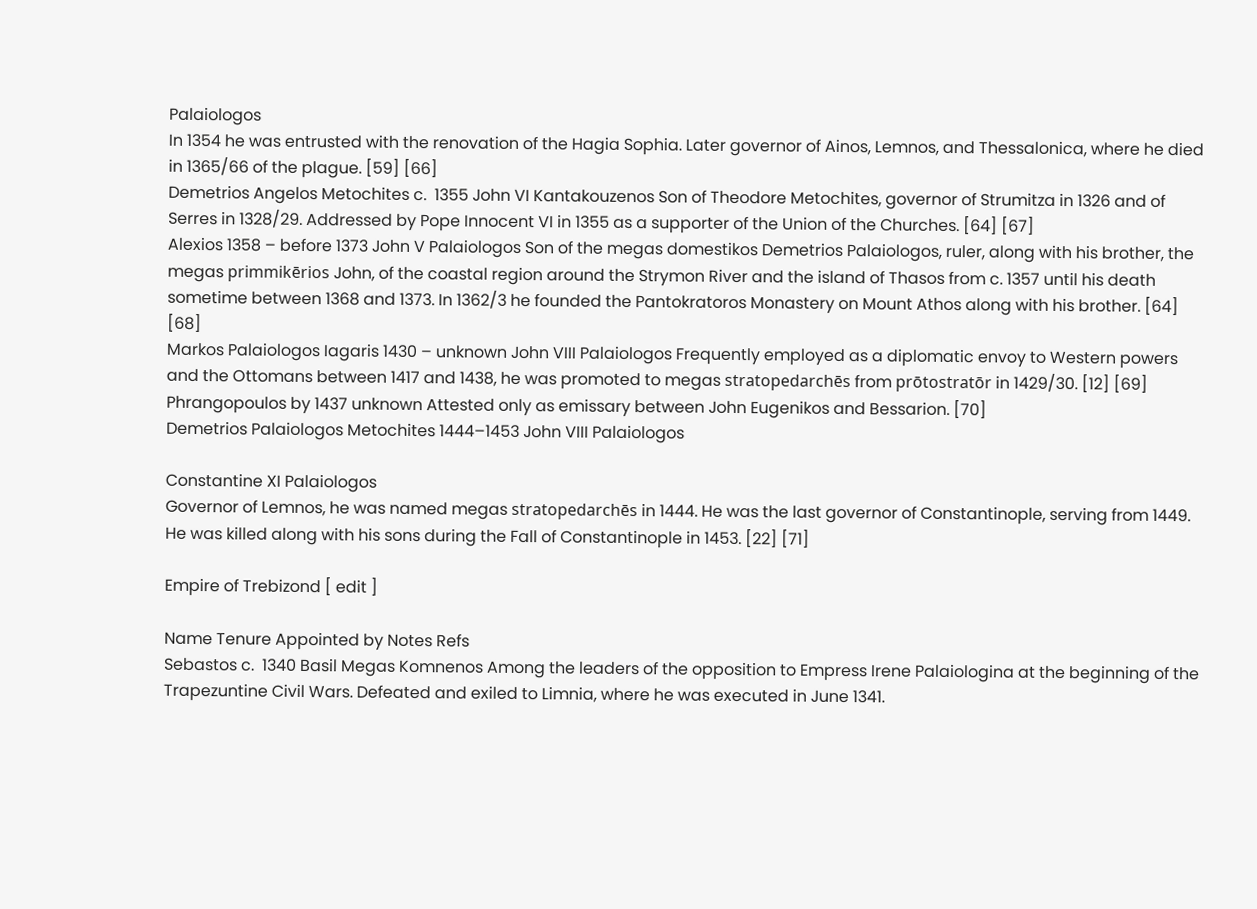Palaiologos
In 1354 he was entrusted with the renovation of the Hagia Sophia. Later governor of Ainos, Lemnos, and Thessalonica, where he died in 1365/66 of the plague. [59] [66]
Demetrios Angelos Metochites c.  1355 John VI Kantakouzenos Son of Theodore Metochites, governor of Strumitza in 1326 and of Serres in 1328/29. Addressed by Pope Innocent VI in 1355 as a supporter of the Union of the Churches. [64] [67]
Alexios 1358 – before 1373 John V Palaiologos Son of the megas domestikos Demetrios Palaiologos, ruler, along with his brother, the megas primmikērios John, of the coastal region around the Strymon River and the island of Thasos from c. 1357 until his death sometime between 1368 and 1373. In 1362/3 he founded the Pantokratoros Monastery on Mount Athos along with his brother. [64] [68]
Markos Palaiologos Iagaris 1430 – unknown John VIII Palaiologos Frequently employed as a diplomatic envoy to Western powers and the Ottomans between 1417 and 1438, he was promoted to megas stratopedarchēs from prōtostratōr in 1429/30. [12] [69]
Phrangopoulos by 1437 unknown Attested only as emissary between John Eugenikos and Bessarion. [70]
Demetrios Palaiologos Metochites 1444–1453 John VIII Palaiologos

Constantine XI Palaiologos
Governor of Lemnos, he was named megas stratopedarchēs in 1444. He was the last governor of Constantinople, serving from 1449. He was killed along with his sons during the Fall of Constantinople in 1453. [22] [71]

Empire of Trebizond [ edit ]

Name Tenure Appointed by Notes Refs
Sebastos c.  1340 Basil Megas Komnenos Among the leaders of the opposition to Empress Irene Palaiologina at the beginning of the Trapezuntine Civil Wars. Defeated and exiled to Limnia, where he was executed in June 1341.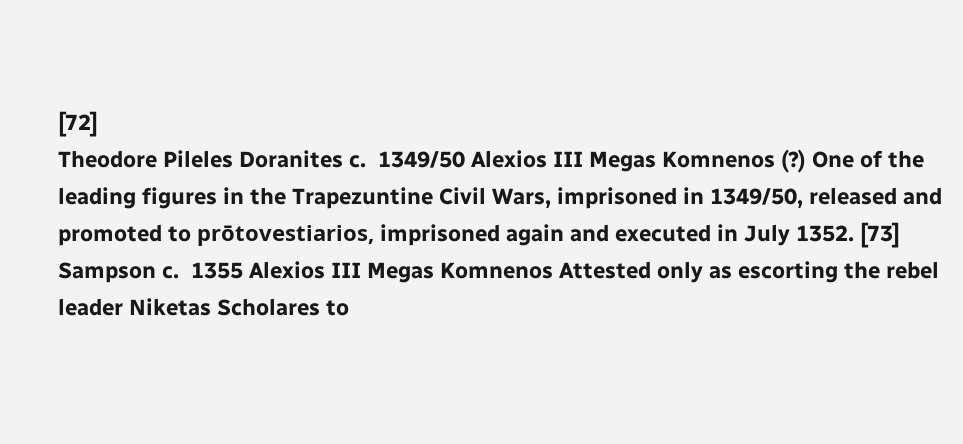[72]
Theodore Pileles Doranites c.  1349/50 Alexios III Megas Komnenos (?) One of the leading figures in the Trapezuntine Civil Wars, imprisoned in 1349/50, released and promoted to prōtovestiarios, imprisoned again and executed in July 1352. [73]
Sampson c.  1355 Alexios III Megas Komnenos Attested only as escorting the rebel leader Niketas Scholares to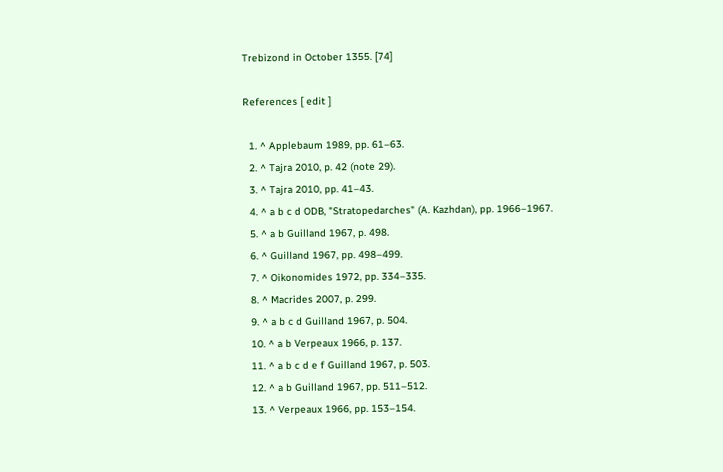Trebizond in October 1355. [74]

References [ edit ]

  1. ^ Applebaum 1989, pp. 61–63.
  2. ^ Tajra 2010, p. 42 (note 29).
  3. ^ Tajra 2010, pp. 41–43.
  4. ^ a b c d ODB, "Stratopedarches" (A. Kazhdan), pp. 1966–1967.
  5. ^ a b Guilland 1967, p. 498.
  6. ^ Guilland 1967, pp. 498–499.
  7. ^ Oikonomides 1972, pp. 334–335.
  8. ^ Macrides 2007, p. 299.
  9. ^ a b c d Guilland 1967, p. 504.
  10. ^ a b Verpeaux 1966, p. 137.
  11. ^ a b c d e f Guilland 1967, p. 503.
  12. ^ a b Guilland 1967, pp. 511–512.
  13. ^ Verpeaux 1966, pp. 153–154.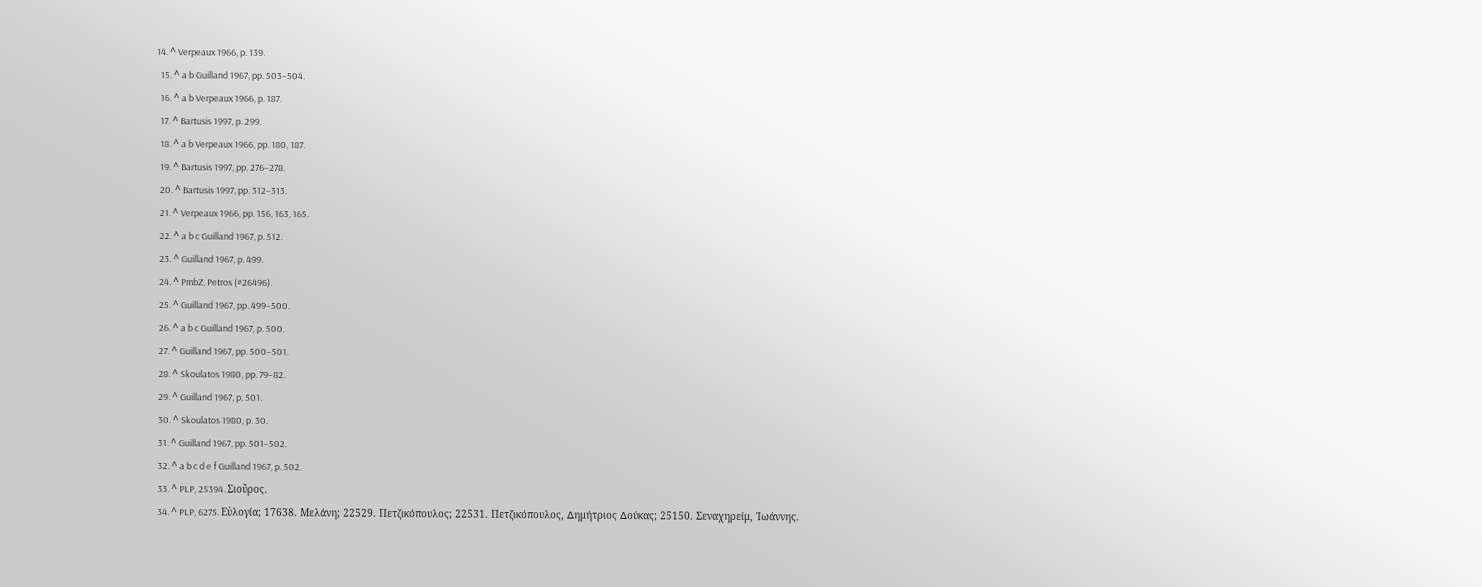14. ^ Verpeaux 1966, p. 139.
  15. ^ a b Guilland 1967, pp. 503–504.
  16. ^ a b Verpeaux 1966, p. 187.
  17. ^ Bartusis 1997, p. 299.
  18. ^ a b Verpeaux 1966, pp. 180, 187.
  19. ^ Bartusis 1997, pp. 276–278.
  20. ^ Bartusis 1997, pp. 312–313.
  21. ^ Verpeaux 1966, pp. 156, 163, 165.
  22. ^ a b c Guilland 1967, p. 512.
  23. ^ Guilland 1967, p. 499.
  24. ^ PmbZ, Petros (#26496).
  25. ^ Guilland 1967, pp. 499–500.
  26. ^ a b c Guilland 1967, p. 500.
  27. ^ Guilland 1967, pp. 500–501.
  28. ^ Skoulatos 1980, pp. 79–82.
  29. ^ Guilland 1967, p. 501.
  30. ^ Skoulatos 1980, p. 30.
  31. ^ Guilland 1967, pp. 501–502.
  32. ^ a b c d e f Guilland 1967, p. 502.
  33. ^ PLP, 25394. Σιοῦρος.
  34. ^ PLP, 6275. Εὐλογία; 17638. Μελάνη; 22529. Πετζικόπουλος; 22531. Πετζικόπουλος, ∆ημήτριος ∆ούκας; 25150. Σεναχηρείμ, Ἰωάννης.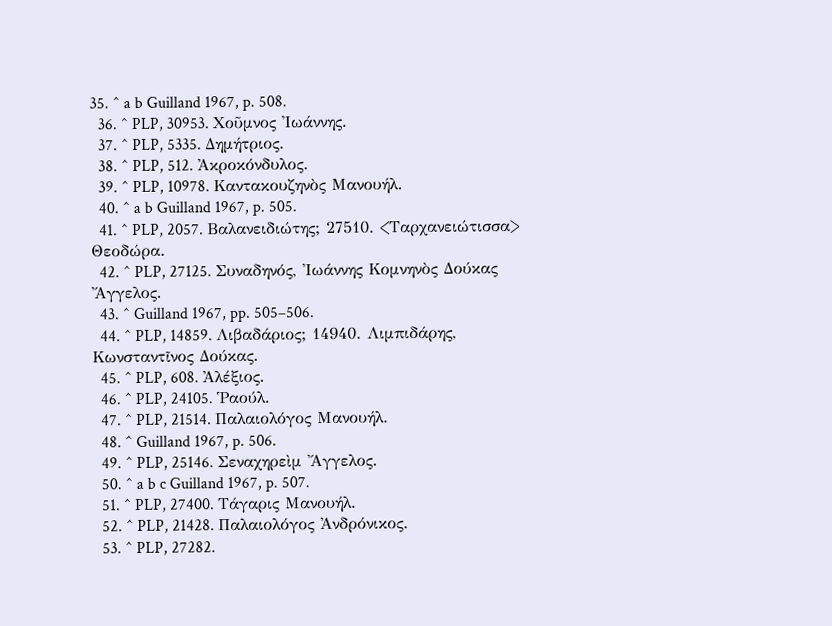35. ^ a b Guilland 1967, p. 508.
  36. ^ PLP, 30953. Xοῦμνος Ἰωάννης.
  37. ^ PLP, 5335. ∆ημήτριος.
  38. ^ PLP, 512. Ἀκροκόνδυλος.
  39. ^ PLP, 10978. Καντακουζηνὸς Μανουήλ.
  40. ^ a b Guilland 1967, p. 505.
  41. ^ PLP, 2057. Βαλανειδιώτης; 27510. <Ταρχανειώτισσα> Θεοδώρα.
  42. ^ PLP, 27125. Συναδηνός, Ἰωάννης Κομνηνὸς ∆ούκας Ἄγγελος.
  43. ^ Guilland 1967, pp. 505–506.
  44. ^ PLP, 14859. Λιβαδάριος; 14940. Λιμπιδάρης, Κωνσταντῖνος ∆ούκας.
  45. ^ PLP, 608. Ἀλέξιος.
  46. ^ PLP, 24105. Ῥαούλ.
  47. ^ PLP, 21514. Παλαιολόγος Μανουήλ.
  48. ^ Guilland 1967, p. 506.
  49. ^ PLP, 25146. Σεναχηρεὶμ Ἄγγελος.
  50. ^ a b c Guilland 1967, p. 507.
  51. ^ PLP, 27400. Τάγαρις Μανουήλ.
  52. ^ PLP, 21428. Παλαιολόγος Ἀνδρόνικος.
  53. ^ PLP, 27282.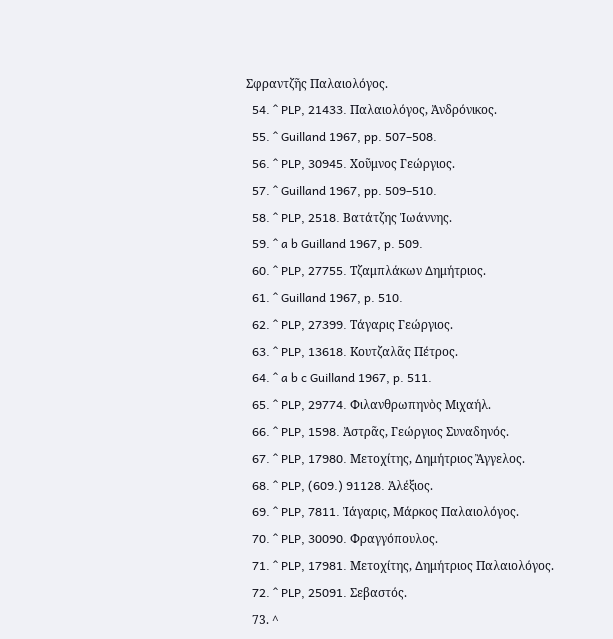Σφραντζῆς Παλαιολόγος.
  54. ^ PLP, 21433. Παλαιολόγος, Ἀνδρόνικος.
  55. ^ Guilland 1967, pp. 507–508.
  56. ^ PLP, 30945. Xοῦμνος Γεώργιος.
  57. ^ Guilland 1967, pp. 509–510.
  58. ^ PLP, 2518. Βατάτζης Ἰωάννης.
  59. ^ a b Guilland 1967, p. 509.
  60. ^ PLP, 27755. Τζαμπλάκων ∆ημήτριος.
  61. ^ Guilland 1967, p. 510.
  62. ^ PLP, 27399. Τάγαρις Γεώργιος.
  63. ^ PLP, 13618. Kουτζαλᾶς Πέτρος.
  64. ^ a b c Guilland 1967, p. 511.
  65. ^ PLP, 29774. Φιλανθρωπηνὸς Μιχαήλ.
  66. ^ PLP, 1598. Ἀστρᾶς, Γεώργιος Συναδηνός.
  67. ^ PLP, 17980. Μετοχίτης, ∆ημήτριος Ἂγγελος.
  68. ^ PLP, (609.) 91128. Ἀλέξιος.
  69. ^ PLP, 7811. Ἰάγαρις, Μάρκος Παλαιολόγος.
  70. ^ PLP, 30090. Φραγγόπουλος.
  71. ^ PLP, 17981. Μετοχίτης, ∆ημήτριος Παλαιολόγος.
  72. ^ PLP, 25091. Σεβαστός.
  73. ^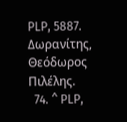PLP, 5887. ∆ωρανίτης, Θεόδωρος Πιλέλης.
  74. ^ PLP,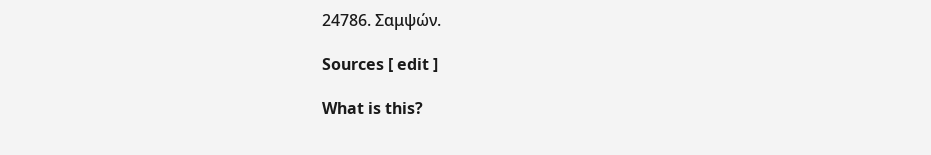24786. Σαμψών.

Sources [ edit ]

What is this?